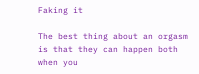Faking it

The best thing about an orgasm is that they can happen both when you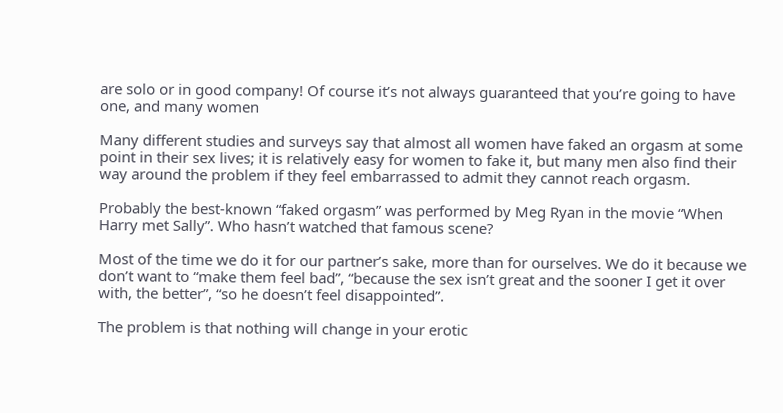are solo or in good company! Of course it’s not always guaranteed that you’re going to have one, and many women

Many different studies and surveys say that almost all women have faked an orgasm at some point in their sex lives; it is relatively easy for women to fake it, but many men also find their way around the problem if they feel embarrassed to admit they cannot reach orgasm.

Probably the best-known “faked orgasm” was performed by Meg Ryan in the movie “When Harry met Sally”. Who hasn’t watched that famous scene?

Most of the time we do it for our partner’s sake, more than for ourselves. We do it because we don’t want to “make them feel bad”, “because the sex isn’t great and the sooner I get it over with, the better”, “so he doesn’t feel disappointed”.

The problem is that nothing will change in your erotic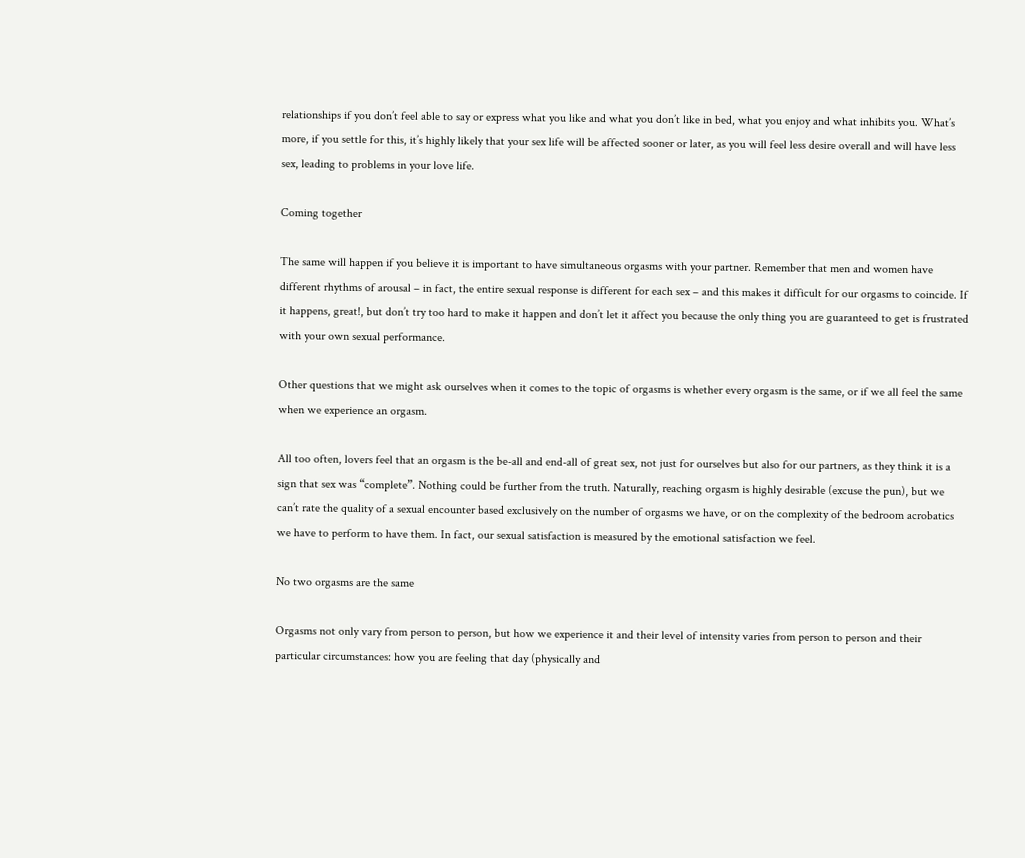relationships if you don’t feel able to say or express what you like and what you don’t like in bed, what you enjoy and what inhibits you. What’s more, if you settle for this, it’s highly likely that your sex life will be affected sooner or later, as you will feel less desire overall and will have less sex, leading to problems in your love life.

Coming together

The same will happen if you believe it is important to have simultaneous orgasms with your partner. Remember that men and women have different rhythms of arousal – in fact, the entire sexual response is different for each sex – and this makes it difficult for our orgasms to coincide. If it happens, great!, but don’t try too hard to make it happen and don’t let it affect you because the only thing you are guaranteed to get is frustrated with your own sexual performance.

Other questions that we might ask ourselves when it comes to the topic of orgasms is whether every orgasm is the same, or if we all feel the same when we experience an orgasm.

All too often, lovers feel that an orgasm is the be-all and end-all of great sex, not just for ourselves but also for our partners, as they think it is a sign that sex was “complete”. Nothing could be further from the truth. Naturally, reaching orgasm is highly desirable (excuse the pun), but we can’t rate the quality of a sexual encounter based exclusively on the number of orgasms we have, or on the complexity of the bedroom acrobatics we have to perform to have them. In fact, our sexual satisfaction is measured by the emotional satisfaction we feel.

No two orgasms are the same

Orgasms not only vary from person to person, but how we experience it and their level of intensity varies from person to person and their particular circumstances: how you are feeling that day (physically and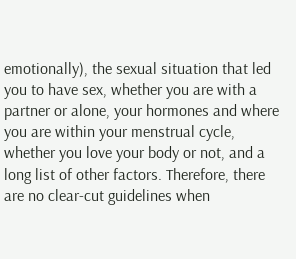emotionally), the sexual situation that led you to have sex, whether you are with a partner or alone, your hormones and where you are within your menstrual cycle, whether you love your body or not, and a long list of other factors. Therefore, there are no clear-cut guidelines when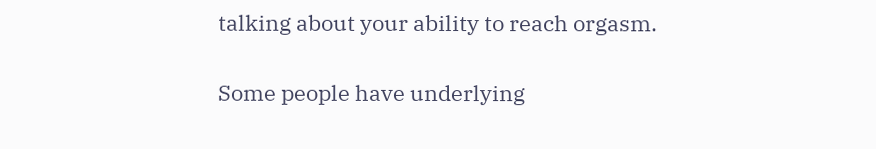talking about your ability to reach orgasm.

Some people have underlying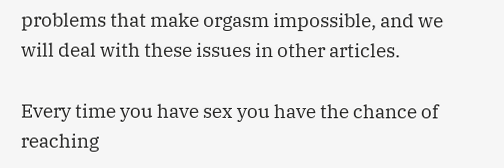problems that make orgasm impossible, and we will deal with these issues in other articles.

Every time you have sex you have the chance of reaching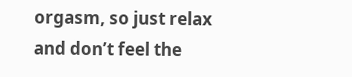orgasm, so just relax and don’t feel the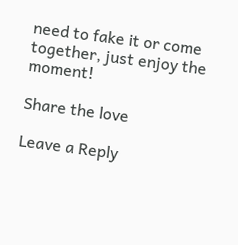need to fake it or come together, just enjoy the moment!

Share the love

Leave a Reply